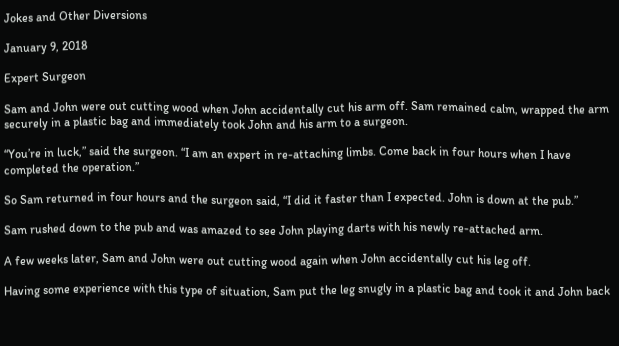Jokes and Other Diversions

January 9, 2018

Expert Surgeon

Sam and John were out cutting wood when John accidentally cut his arm off. Sam remained calm, wrapped the arm securely in a plastic bag and immediately took John and his arm to a surgeon.

“You’re in luck,” said the surgeon. “I am an expert in re-attaching limbs. Come back in four hours when I have completed the operation.”

So Sam returned in four hours and the surgeon said, “I did it faster than I expected. John is down at the pub.”

Sam rushed down to the pub and was amazed to see John playing darts with his newly re-attached arm.

A few weeks later, Sam and John were out cutting wood again when John accidentally cut his leg off.

Having some experience with this type of situation, Sam put the leg snugly in a plastic bag and took it and John back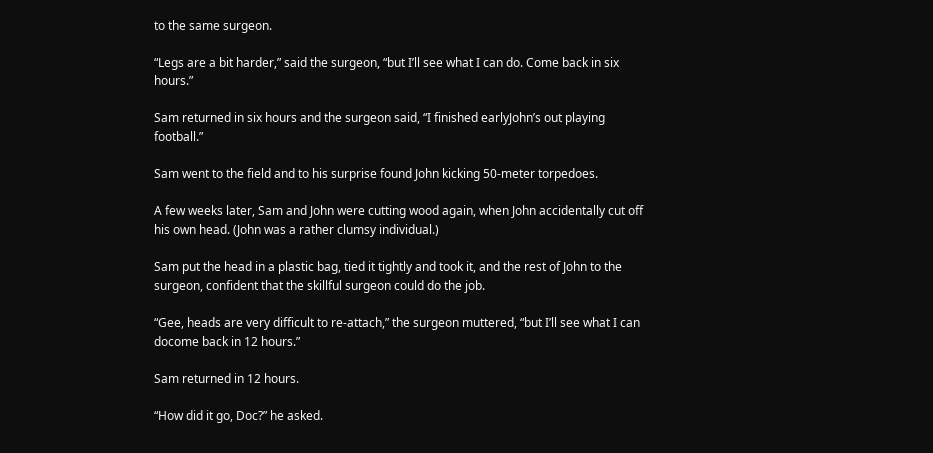to the same surgeon.

“Legs are a bit harder,” said the surgeon, “but I’ll see what I can do. Come back in six hours.”

Sam returned in six hours and the surgeon said, “I finished earlyJohn’s out playing football.”

Sam went to the field and to his surprise found John kicking 50-meter torpedoes.

A few weeks later, Sam and John were cutting wood again, when John accidentally cut off his own head. (John was a rather clumsy individual.)

Sam put the head in a plastic bag, tied it tightly and took it, and the rest of John to the surgeon, confident that the skillful surgeon could do the job.

“Gee, heads are very difficult to re-attach,” the surgeon muttered, “but I’ll see what I can docome back in 12 hours.”

Sam returned in 12 hours.

“How did it go, Doc?” he asked.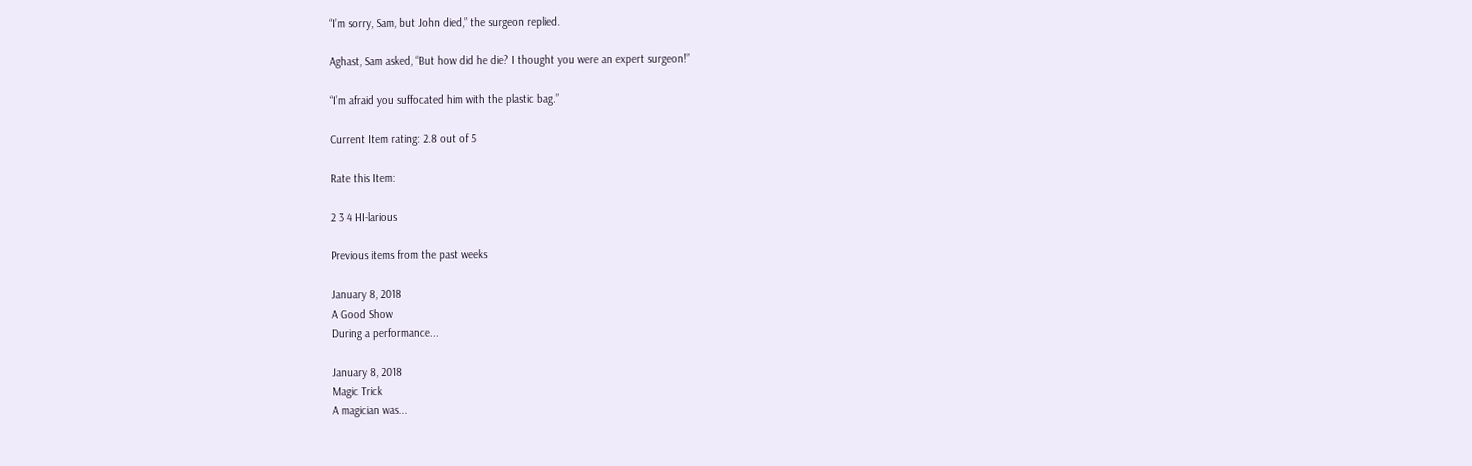“I’m sorry, Sam, but John died,” the surgeon replied.

Aghast, Sam asked, “But how did he die? I thought you were an expert surgeon!”

“I’m afraid you suffocated him with the plastic bag.”

Current Item rating: 2.8 out of 5

Rate this Item:

2 3 4 HI-larious

Previous items from the past weeks

January 8, 2018
A Good Show
During a performance...

January 8, 2018
Magic Trick
A magician was...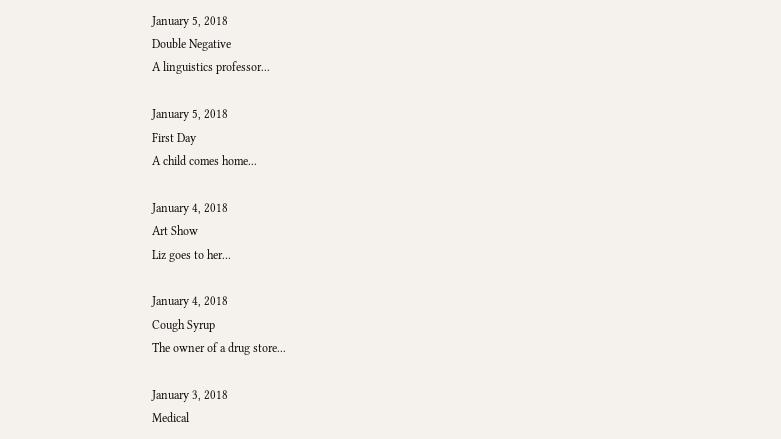January 5, 2018
Double Negative
A linguistics professor...

January 5, 2018
First Day
A child comes home...

January 4, 2018
Art Show
Liz goes to her...

January 4, 2018
Cough Syrup
The owner of a drug store...

January 3, 2018
Medical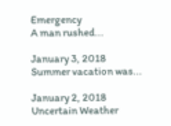Emergency
A man rushed...

January 3, 2018
Summer vacation was...

January 2, 2018
Uncertain Weather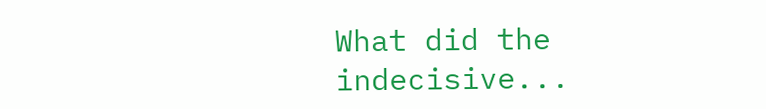What did the indecisive...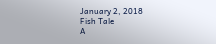January 2, 2018
Fish Tale
A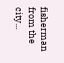fisherman from the city...